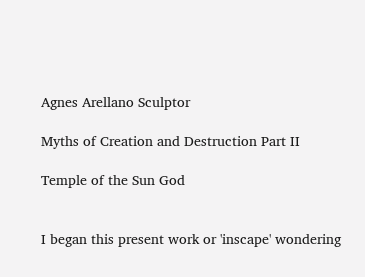Agnes Arellano Sculptor

Myths of Creation and Destruction Part II

Temple of the Sun God


I began this present work or 'inscape' wondering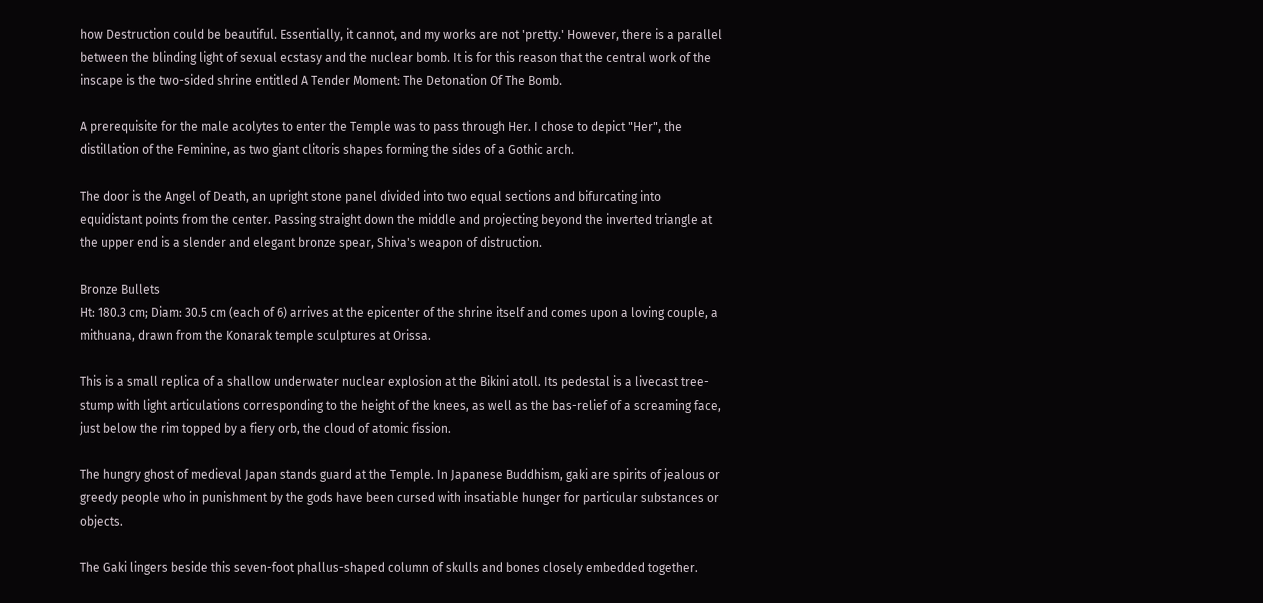how Destruction could be beautiful. Essentially, it cannot, and my works are not 'pretty.' However, there is a parallel between the blinding light of sexual ecstasy and the nuclear bomb. It is for this reason that the central work of the inscape is the two-sided shrine entitled A Tender Moment: The Detonation Of The Bomb.

A prerequisite for the male acolytes to enter the Temple was to pass through Her. I chose to depict "Her", the distillation of the Feminine, as two giant clitoris shapes forming the sides of a Gothic arch.

The door is the Angel of Death, an upright stone panel divided into two equal sections and bifurcating into equidistant points from the center. Passing straight down the middle and projecting beyond the inverted triangle at the upper end is a slender and elegant bronze spear, Shiva's weapon of distruction.

Bronze Bullets
Ht: 180.3 cm; Diam: 30.5 cm (each of 6) arrives at the epicenter of the shrine itself and comes upon a loving couple, a mithuana, drawn from the Konarak temple sculptures at Orissa.

This is a small replica of a shallow underwater nuclear explosion at the Bikini atoll. Its pedestal is a livecast tree-stump with light articulations corresponding to the height of the knees, as well as the bas-relief of a screaming face, just below the rim topped by a fiery orb, the cloud of atomic fission.

The hungry ghost of medieval Japan stands guard at the Temple. In Japanese Buddhism, gaki are spirits of jealous or greedy people who in punishment by the gods have been cursed with insatiable hunger for particular substances or objects.

The Gaki lingers beside this seven-foot phallus-shaped column of skulls and bones closely embedded together.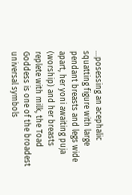...posessing an acephalic squatting figure with large pendant breasts and legs wide apart, her yoni awaiting puja (worship) and her breasts replete with milk, the Toad Goddess is one of the broadest universal symbols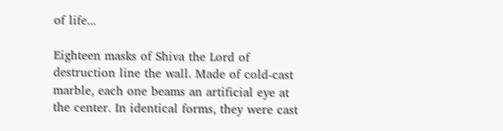of life...

Eighteen masks of Shiva the Lord of destruction line the wall. Made of cold-cast marble, each one beams an artificial eye at the center. In identical forms, they were cast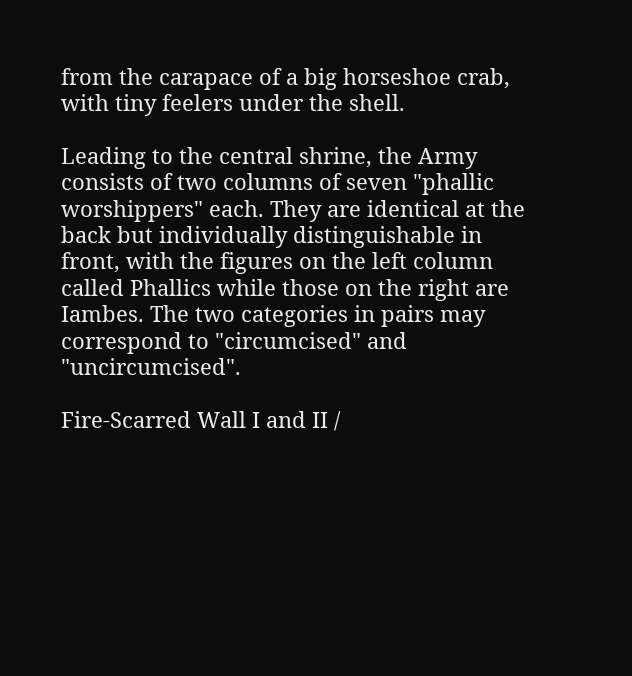from the carapace of a big horseshoe crab, with tiny feelers under the shell.

Leading to the central shrine, the Army consists of two columns of seven "phallic worshippers" each. They are identical at the back but individually distinguishable in front, with the figures on the left column called Phallics while those on the right are Iambes. The two categories in pairs may correspond to "circumcised" and "uncircumcised".

Fire-Scarred Wall I and II /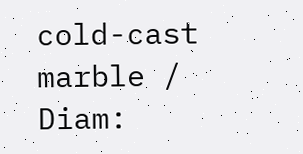cold-cast marble / Diam: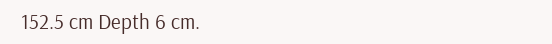152.5 cm Depth 6 cm.